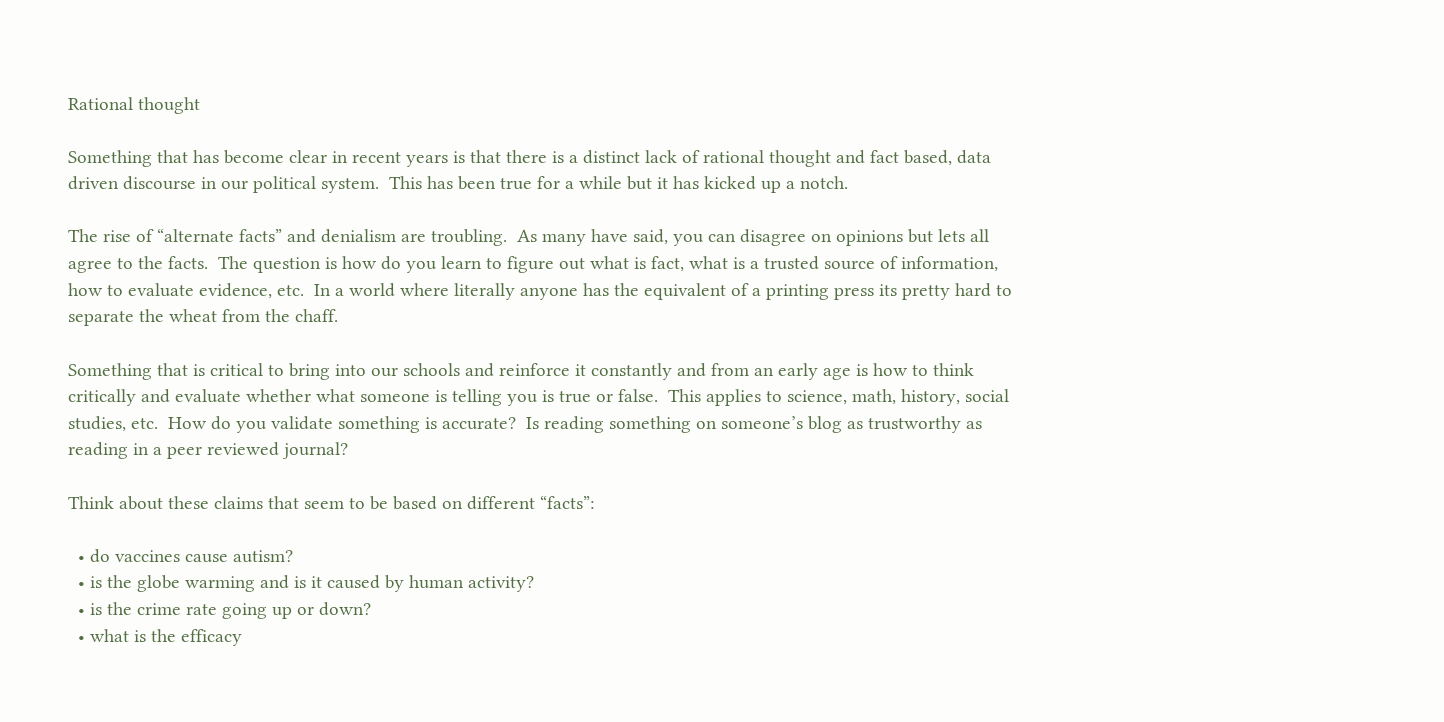Rational thought

Something that has become clear in recent years is that there is a distinct lack of rational thought and fact based, data driven discourse in our political system.  This has been true for a while but it has kicked up a notch.

The rise of “alternate facts” and denialism are troubling.  As many have said, you can disagree on opinions but lets all agree to the facts.  The question is how do you learn to figure out what is fact, what is a trusted source of information, how to evaluate evidence, etc.  In a world where literally anyone has the equivalent of a printing press its pretty hard to separate the wheat from the chaff.

Something that is critical to bring into our schools and reinforce it constantly and from an early age is how to think critically and evaluate whether what someone is telling you is true or false.  This applies to science, math, history, social studies, etc.  How do you validate something is accurate?  Is reading something on someone’s blog as trustworthy as reading in a peer reviewed journal?

Think about these claims that seem to be based on different “facts”:

  • do vaccines cause autism?
  • is the globe warming and is it caused by human activity?
  • is the crime rate going up or down?
  • what is the efficacy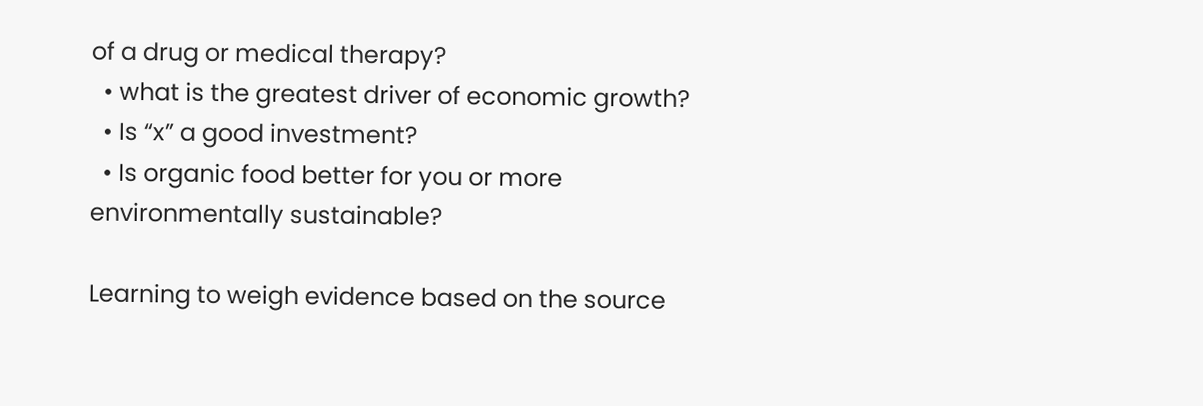of a drug or medical therapy?
  • what is the greatest driver of economic growth?
  • Is “x” a good investment?
  • Is organic food better for you or more environmentally sustainable?

Learning to weigh evidence based on the source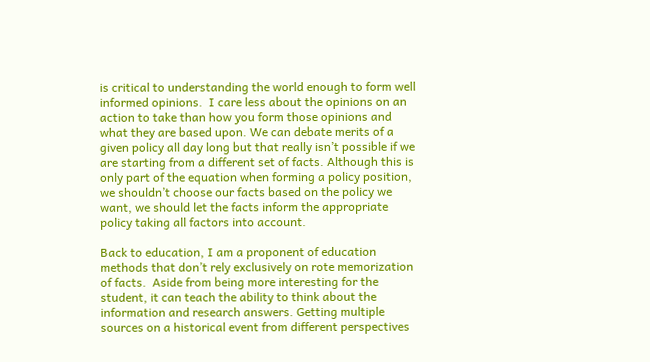is critical to understanding the world enough to form well informed opinions.  I care less about the opinions on an action to take than how you form those opinions and what they are based upon. We can debate merits of a given policy all day long but that really isn’t possible if we are starting from a different set of facts. Although this is only part of the equation when forming a policy position, we shouldn’t choose our facts based on the policy we want, we should let the facts inform the appropriate policy taking all factors into account.

Back to education, I am a proponent of education methods that don’t rely exclusively on rote memorization of facts.  Aside from being more interesting for the student, it can teach the ability to think about the information and research answers. Getting multiple sources on a historical event from different perspectives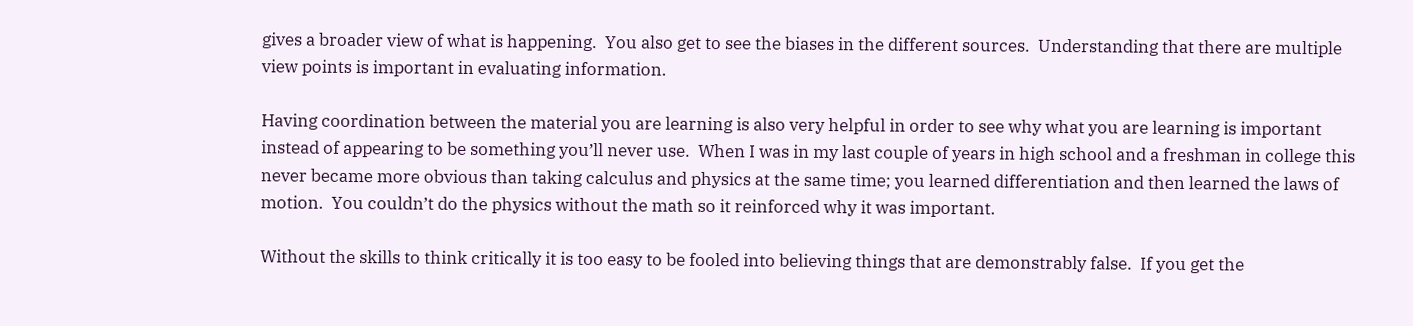gives a broader view of what is happening.  You also get to see the biases in the different sources.  Understanding that there are multiple view points is important in evaluating information.

Having coordination between the material you are learning is also very helpful in order to see why what you are learning is important instead of appearing to be something you’ll never use.  When I was in my last couple of years in high school and a freshman in college this never became more obvious than taking calculus and physics at the same time; you learned differentiation and then learned the laws of motion.  You couldn’t do the physics without the math so it reinforced why it was important.

Without the skills to think critically it is too easy to be fooled into believing things that are demonstrably false.  If you get the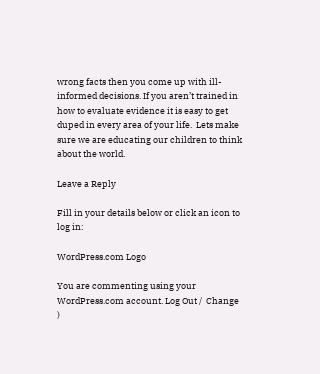wrong facts then you come up with ill-informed decisions. If you aren’t trained in how to evaluate evidence it is easy to get duped in every area of your life.  Lets make sure we are educating our children to think about the world.

Leave a Reply

Fill in your details below or click an icon to log in:

WordPress.com Logo

You are commenting using your WordPress.com account. Log Out /  Change )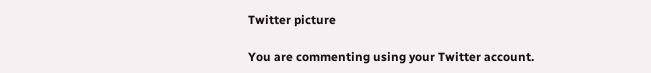Twitter picture

You are commenting using your Twitter account.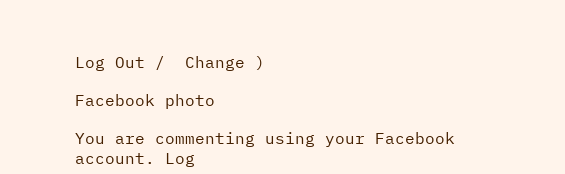Log Out /  Change )

Facebook photo

You are commenting using your Facebook account. Log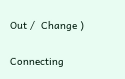Out /  Change )

Connecting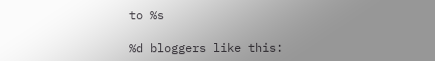to %s

%d bloggers like this: